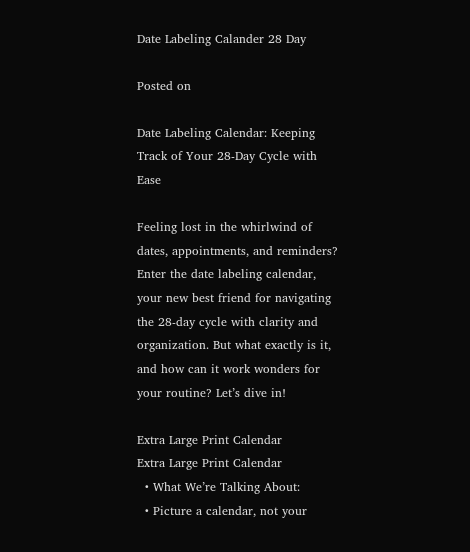Date Labeling Calander 28 Day

Posted on

Date Labeling Calendar: Keeping Track of Your 28-Day Cycle with Ease

Feeling lost in the whirlwind of dates, appointments, and reminders? Enter the date labeling calendar, your new best friend for navigating the 28-day cycle with clarity and organization. But what exactly is it, and how can it work wonders for your routine? Let’s dive in!

Extra Large Print Calendar
Extra Large Print Calendar
  • What We’re Talking About:
  • Picture a calendar, not your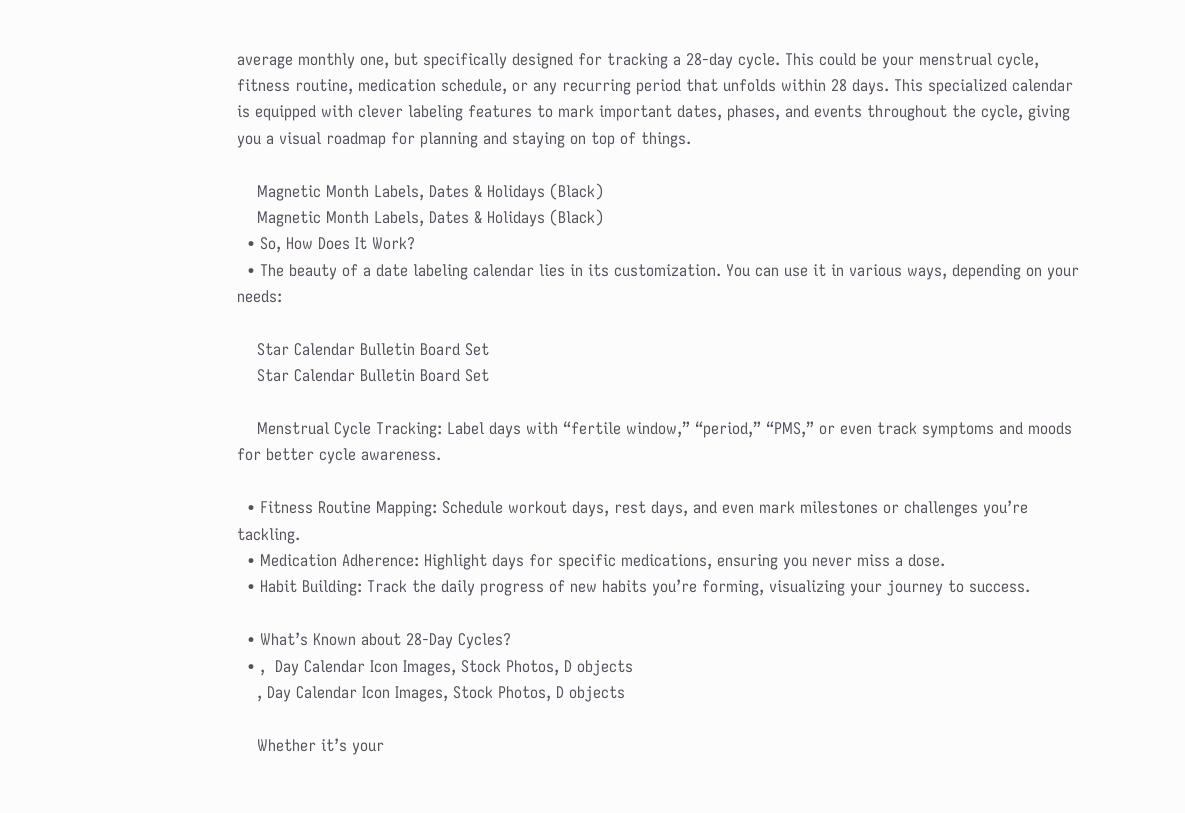average monthly one, but specifically designed for tracking a 28-day cycle. This could be your menstrual cycle, fitness routine, medication schedule, or any recurring period that unfolds within 28 days. This specialized calendar is equipped with clever labeling features to mark important dates, phases, and events throughout the cycle, giving you a visual roadmap for planning and staying on top of things.

    Magnetic Month Labels, Dates & Holidays (Black)
    Magnetic Month Labels, Dates & Holidays (Black)
  • So, How Does It Work?
  • The beauty of a date labeling calendar lies in its customization. You can use it in various ways, depending on your needs:

    Star Calendar Bulletin Board Set
    Star Calendar Bulletin Board Set

    Menstrual Cycle Tracking: Label days with “fertile window,” “period,” “PMS,” or even track symptoms and moods for better cycle awareness.

  • Fitness Routine Mapping: Schedule workout days, rest days, and even mark milestones or challenges you’re tackling.
  • Medication Adherence: Highlight days for specific medications, ensuring you never miss a dose.
  • Habit Building: Track the daily progress of new habits you’re forming, visualizing your journey to success.

  • What’s Known about 28-Day Cycles?
  • ,  Day Calendar Icon Images, Stock Photos, D objects
    , Day Calendar Icon Images, Stock Photos, D objects

    Whether it’s your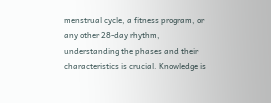menstrual cycle, a fitness program, or any other 28-day rhythm, understanding the phases and their characteristics is crucial. Knowledge is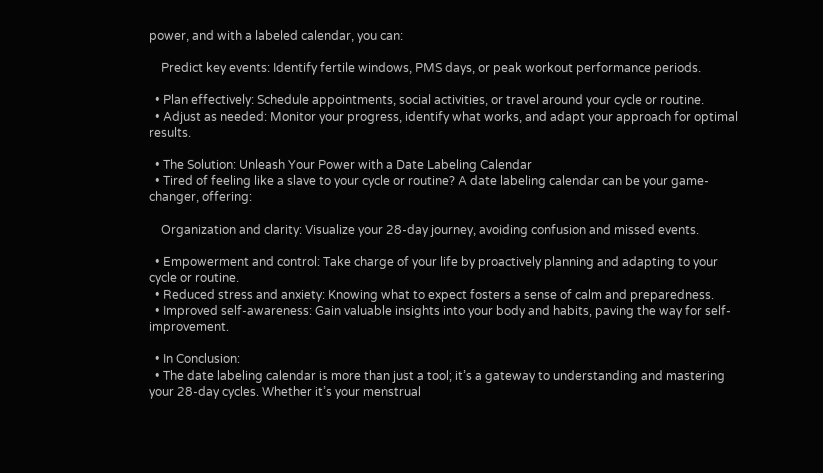power, and with a labeled calendar, you can:

    Predict key events: Identify fertile windows, PMS days, or peak workout performance periods.

  • Plan effectively: Schedule appointments, social activities, or travel around your cycle or routine.
  • Adjust as needed: Monitor your progress, identify what works, and adapt your approach for optimal results.

  • The Solution: Unleash Your Power with a Date Labeling Calendar
  • Tired of feeling like a slave to your cycle or routine? A date labeling calendar can be your game-changer, offering:

    Organization and clarity: Visualize your 28-day journey, avoiding confusion and missed events.

  • Empowerment and control: Take charge of your life by proactively planning and adapting to your cycle or routine.
  • Reduced stress and anxiety: Knowing what to expect fosters a sense of calm and preparedness.
  • Improved self-awareness: Gain valuable insights into your body and habits, paving the way for self-improvement.

  • In Conclusion:
  • The date labeling calendar is more than just a tool; it’s a gateway to understanding and mastering your 28-day cycles. Whether it’s your menstrual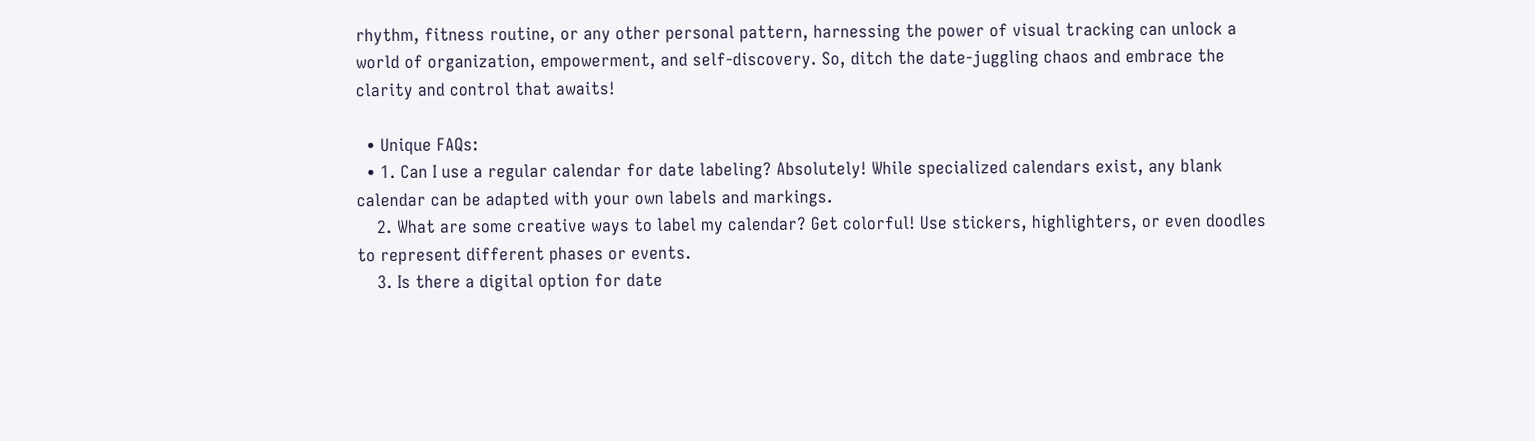rhythm, fitness routine, or any other personal pattern, harnessing the power of visual tracking can unlock a world of organization, empowerment, and self-discovery. So, ditch the date-juggling chaos and embrace the clarity and control that awaits!

  • Unique FAQs:
  • 1. Can I use a regular calendar for date labeling? Absolutely! While specialized calendars exist, any blank calendar can be adapted with your own labels and markings.
    2. What are some creative ways to label my calendar? Get colorful! Use stickers, highlighters, or even doodles to represent different phases or events.
    3. Is there a digital option for date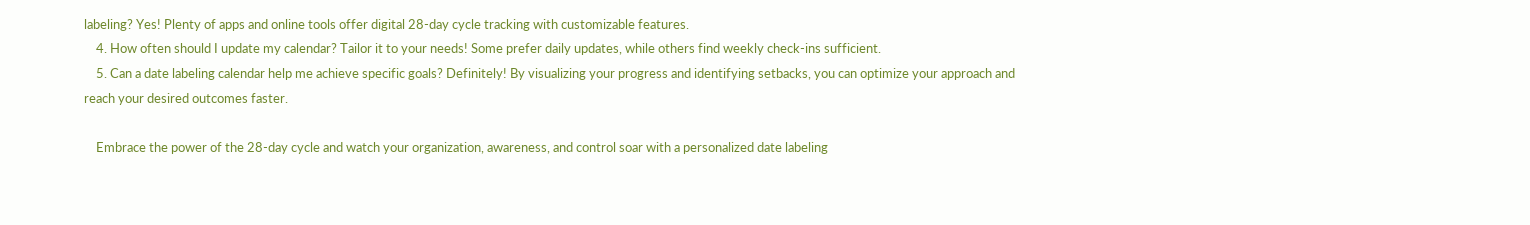labeling? Yes! Plenty of apps and online tools offer digital 28-day cycle tracking with customizable features.
    4. How often should I update my calendar? Tailor it to your needs! Some prefer daily updates, while others find weekly check-ins sufficient.
    5. Can a date labeling calendar help me achieve specific goals? Definitely! By visualizing your progress and identifying setbacks, you can optimize your approach and reach your desired outcomes faster.

    Embrace the power of the 28-day cycle and watch your organization, awareness, and control soar with a personalized date labeling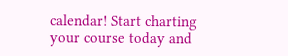calendar! Start charting your course today and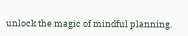unlock the magic of mindful planning.